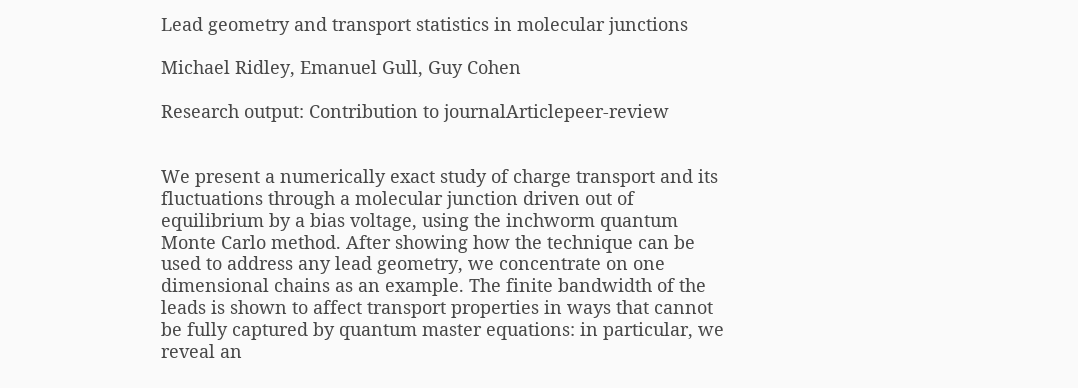Lead geometry and transport statistics in molecular junctions

Michael Ridley, Emanuel Gull, Guy Cohen

Research output: Contribution to journalArticlepeer-review


We present a numerically exact study of charge transport and its fluctuations through a molecular junction driven out of equilibrium by a bias voltage, using the inchworm quantum Monte Carlo method. After showing how the technique can be used to address any lead geometry, we concentrate on one dimensional chains as an example. The finite bandwidth of the leads is shown to affect transport properties in ways that cannot be fully captured by quantum master equations: in particular, we reveal an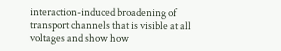interaction-induced broadening of transport channels that is visible at all voltages and show how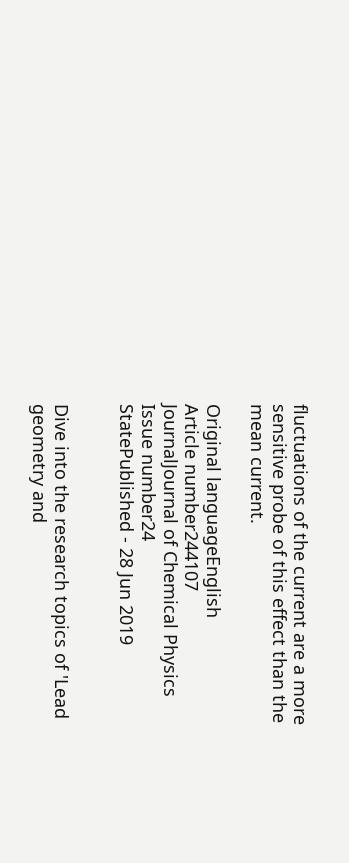fluctuations of the current are a more sensitive probe of this effect than the mean current.

Original languageEnglish
Article number244107
JournalJournal of Chemical Physics
Issue number24
StatePublished - 28 Jun 2019


Dive into the research topics of 'Lead geometry and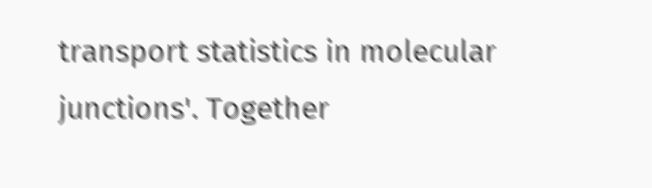transport statistics in molecular junctions'. Together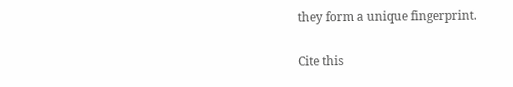they form a unique fingerprint.

Cite this